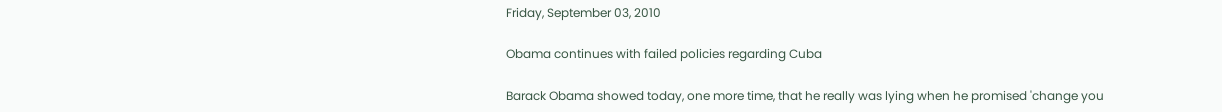Friday, September 03, 2010

Obama continues with failed policies regarding Cuba

Barack Obama showed today, one more time, that he really was lying when he promised 'change you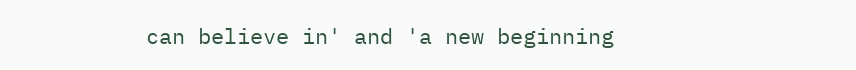can believe in' and 'a new beginning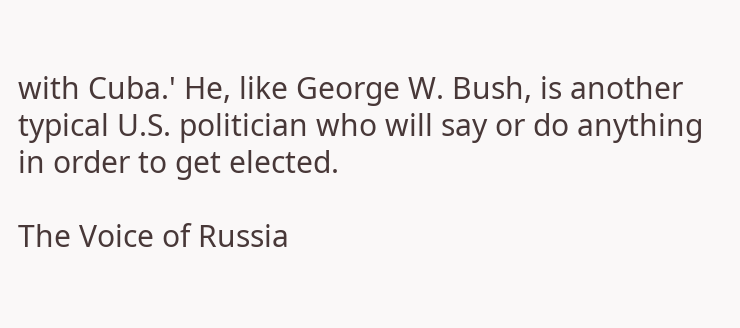with Cuba.' He, like George W. Bush, is another typical U.S. politician who will say or do anything in order to get elected.

The Voice of Russia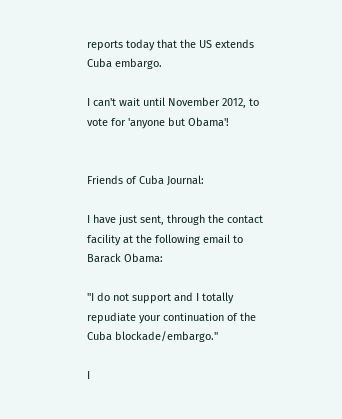reports today that the US extends Cuba embargo.

I can't wait until November 2012, to vote for 'anyone but Obama'!


Friends of Cuba Journal:

I have just sent, through the contact facility at the following email to Barack Obama:

"I do not support and I totally repudiate your continuation of the Cuba blockade/embargo."

I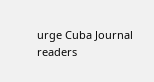urge Cuba Journal readers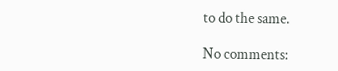to do the same.

No comments: